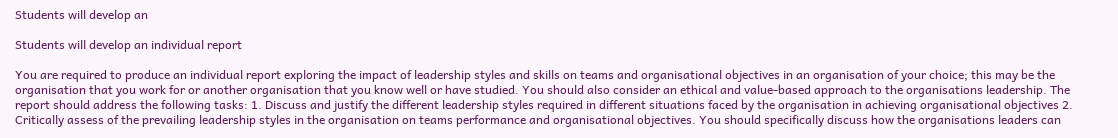Students will develop an

Students will develop an individual report

You are required to produce an individual report exploring the impact of leadership styles and skills on teams and organisational objectives in an organisation of your choice; this may be the organisation that you work for or another organisation that you know well or have studied. You should also consider an ethical and value-based approach to the organisations leadership. The report should address the following tasks: 1. Discuss and justify the different leadership styles required in different situations faced by the organisation in achieving organisational objectives 2. Critically assess of the prevailing leadership styles in the organisation on teams performance and organisational objectives. You should specifically discuss how the organisations leaders can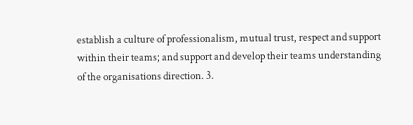establish a culture of professionalism, mutual trust, respect and support within their teams; and support and develop their teams understanding of the organisations direction. 3.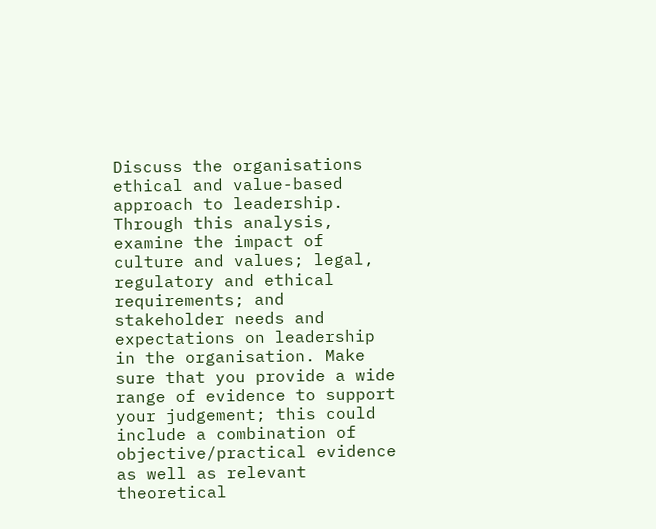Discuss the organisations ethical and value-based approach to leadership. Through this analysis, examine the impact of culture and values; legal, regulatory and ethical requirements; and stakeholder needs and expectations on leadership in the organisation. Make sure that you provide a wide range of evidence to support your judgement; this could include a combination of objective/practical evidence as well as relevant theoretical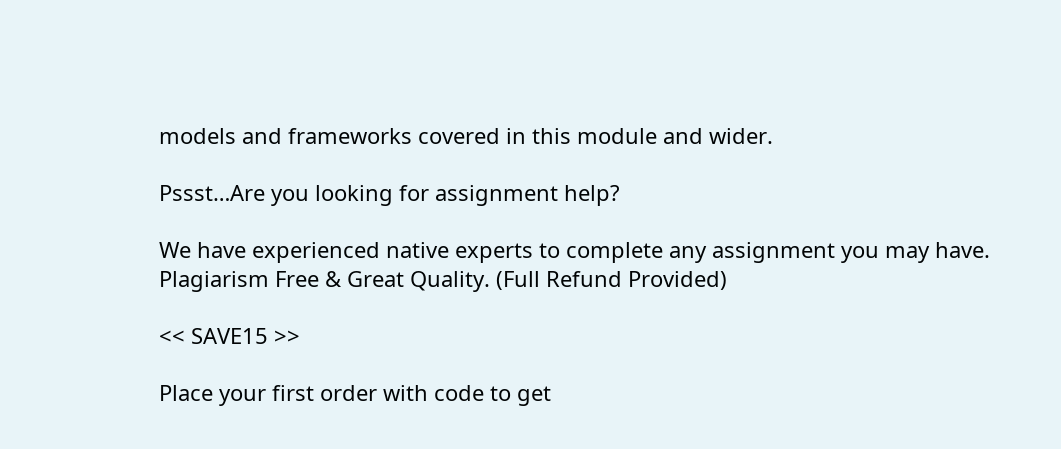models and frameworks covered in this module and wider.

Pssst…Are you looking for assignment help?

We have experienced native experts to complete any assignment you may have. Plagiarism Free & Great Quality. (Full Refund Provided)

<< SAVE15 >>

Place your first order with code to get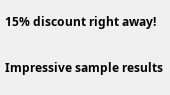15% discount right away!

Impressive sample results